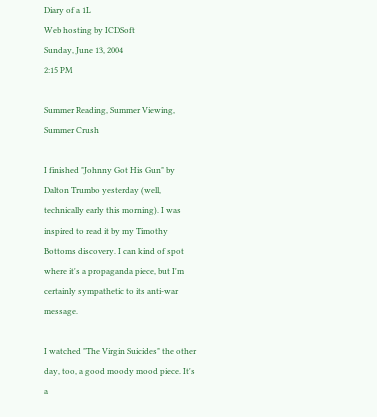Diary of a 1L
Web hosting by ICDSoft
Sunday, June 13, 2004
2:15 PM

Summer Reading, Summer Viewing, Summer Crush

I finished "Johnny Got His Gun" by Dalton Trumbo yesterday (well, technically early this morning). I was inspired to read it by my Timothy Bottoms discovery. I can kind of spot where it's a propaganda piece, but I'm certainly sympathetic to its anti-war message.

I watched "The Virgin Suicides" the other day, too, a good moody mood piece. It's a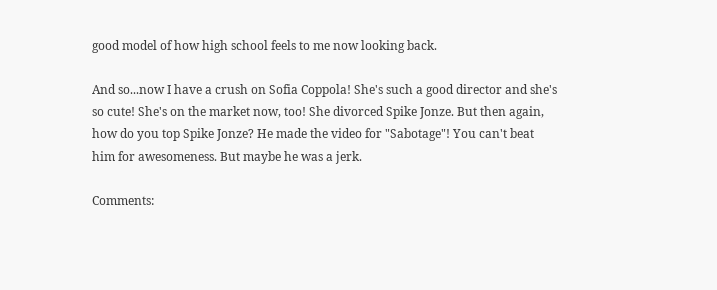good model of how high school feels to me now looking back.

And so...now I have a crush on Sofia Coppola! She's such a good director and she's so cute! She's on the market now, too! She divorced Spike Jonze. But then again, how do you top Spike Jonze? He made the video for "Sabotage"! You can't beat him for awesomeness. But maybe he was a jerk.

Comments: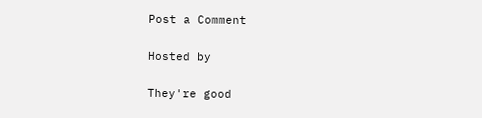Post a Comment

Hosted by

They're good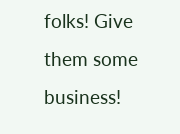folks! Give them some business!